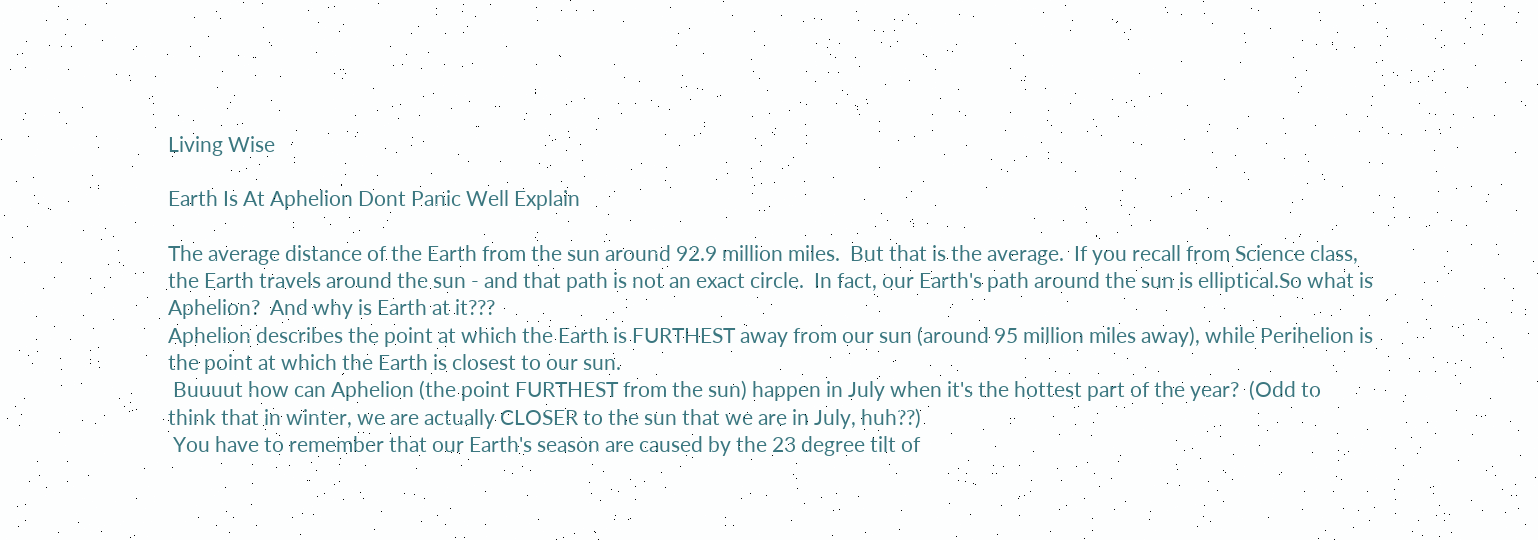Living Wise

Earth Is At Aphelion Dont Panic Well Explain

The average distance of the Earth from the sun around 92.9 million miles.  But that is the average.  If you recall from Science class, the Earth travels around the sun - and that path is not an exact circle.  In fact, our Earth's path around the sun is elliptical.So what is Aphelion?  And why is Earth at it???
Aphelion describes the point at which the Earth is FURTHEST away from our sun (around 95 million miles away), while Perihelion is the point at which the Earth is closest to our sun.
 Buuuut how can Aphelion (the point FURTHEST from the sun) happen in July when it's the hottest part of the year?  (Odd to think that in winter, we are actually CLOSER to the sun that we are in July, huh??)
 You have to remember that our Earth's season are caused by the 23 degree tilt of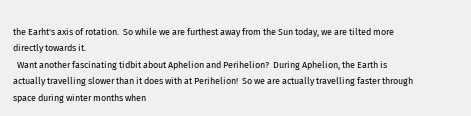the Earht's axis of rotation.  So while we are furthest away from the Sun today, we are tilted more directly towards it.
  Want another fascinating tidbit about Aphelion and Perihelion?  During Aphelion, the Earth is actually travelling slower than it does with at Perihelion!  So we are actually travelling faster through space during winter months when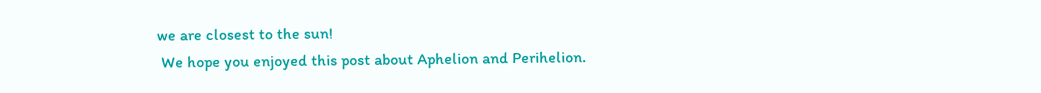we are closest to the sun!
 We hope you enjoyed this post about Aphelion and Perihelion.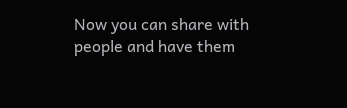Now you can share with people and have them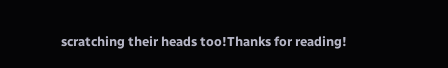scratching their heads too!Thanks for reading!